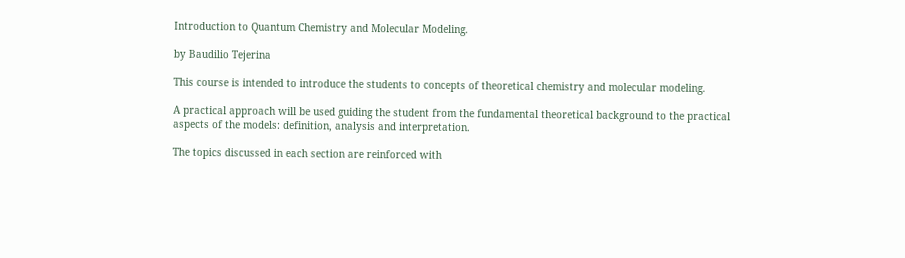Introduction to Quantum Chemistry and Molecular Modeling.

by Baudilio Tejerina

This course is intended to introduce the students to concepts of theoretical chemistry and molecular modeling.

A practical approach will be used guiding the student from the fundamental theoretical background to the practical aspects of the models: definition, analysis and interpretation.

The topics discussed in each section are reinforced with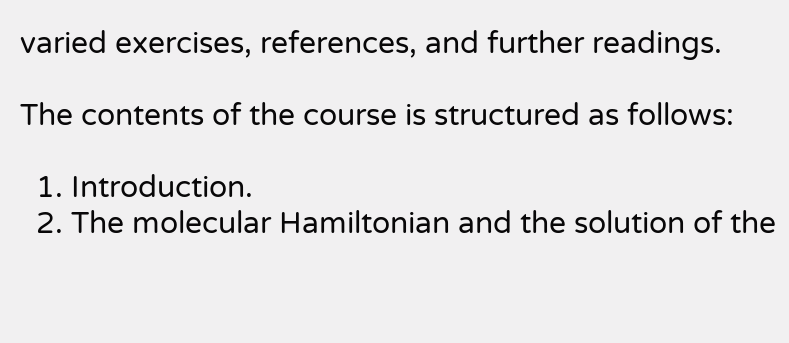varied exercises, references, and further readings.

The contents of the course is structured as follows:

  1. Introduction.
  2. The molecular Hamiltonian and the solution of the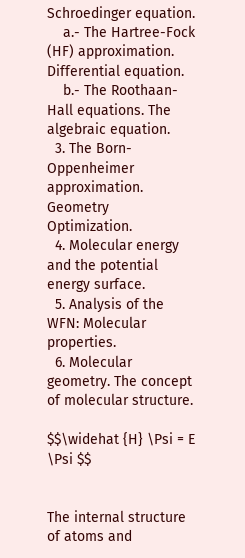Schroedinger equation.
    a.- The Hartree-Fock (HF) approximation. Differential equation.
    b.- The Roothaan-Hall equations. The algebraic equation.
  3. The Born-Oppenheimer approximation. Geometry Optimization.
  4. Molecular energy and the potential energy surface.
  5. Analysis of the WFN: Molecular properties.
  6. Molecular geometry. The concept of molecular structure.

$$\widehat {H} \Psi = E \Psi $$


The internal structure of atoms and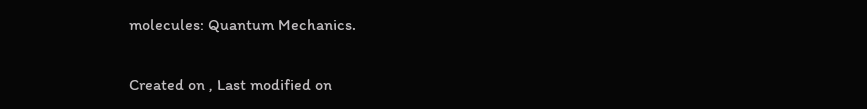molecules: Quantum Mechanics.

Created on , Last modified on